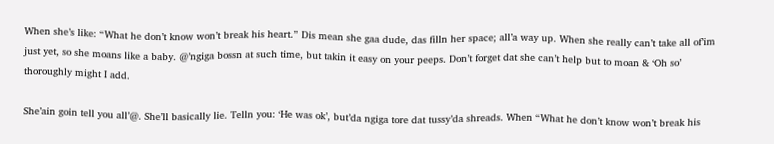When she’s like: “What he don’t know won’t break his heart.” Dis mean she gaa dude, das filln her space; all’a way up. When she really can’t take all of’im just yet, so she moans like a baby. @’ngiga bossn at such time, but takin it easy on your peeps. Don’t forget dat she can’t help but to moan & ‘Oh so’ thoroughly might I add.

She’ain goin tell you all’@. She’ll basically lie. Telln you: ‘He was ok’, but’da ngiga tore dat tussy’da shreads. When “What he don’t know won’t break his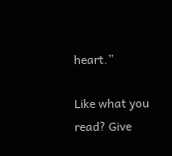heart.”

Like what you read? Give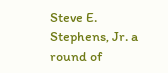Steve E. Stephens, Jr. a round of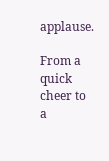applause.

From a quick cheer to a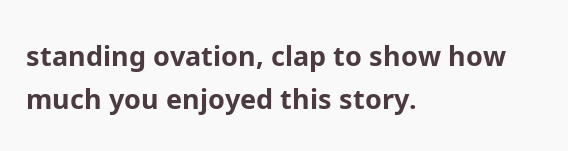standing ovation, clap to show how much you enjoyed this story.